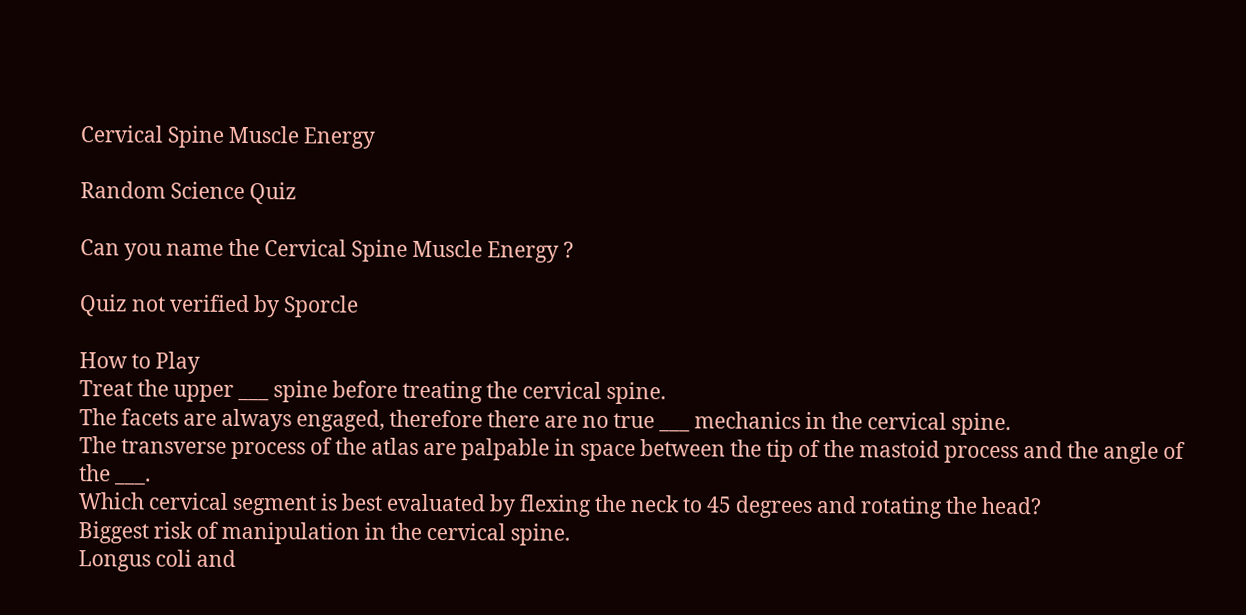Cervical Spine Muscle Energy

Random Science Quiz

Can you name the Cervical Spine Muscle Energy ?

Quiz not verified by Sporcle

How to Play
Treat the upper ___ spine before treating the cervical spine.
The facets are always engaged, therefore there are no true ___ mechanics in the cervical spine.
The transverse process of the atlas are palpable in space between the tip of the mastoid process and the angle of the ___.
Which cervical segment is best evaluated by flexing the neck to 45 degrees and rotating the head?
Biggest risk of manipulation in the cervical spine.
Longus coli and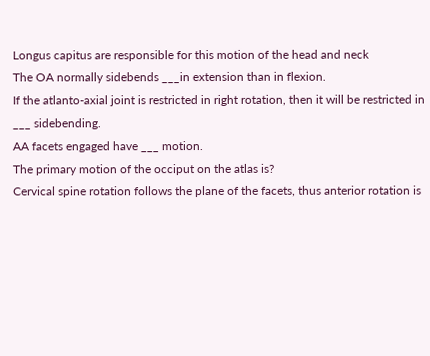Longus capitus are responsible for this motion of the head and neck
The OA normally sidebends ___in extension than in flexion.
If the atlanto-axial joint is restricted in right rotation, then it will be restricted in ___ sidebending.
AA facets engaged have ___ motion.
The primary motion of the occiput on the atlas is?
Cervical spine rotation follows the plane of the facets, thus anterior rotation is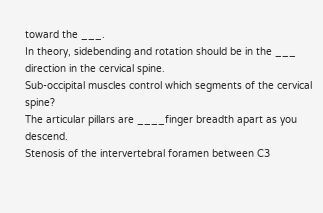toward the ___.
In theory, sidebending and rotation should be in the ___ direction in the cervical spine.
Sub-occipital muscles control which segments of the cervical spine?
The articular pillars are ____finger breadth apart as you descend.
Stenosis of the intervertebral foramen between C3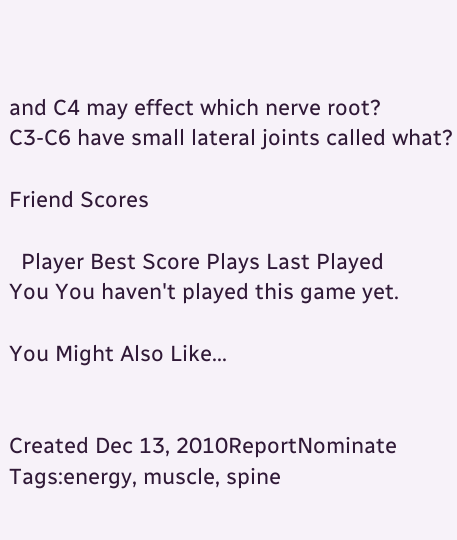and C4 may effect which nerve root?
C3-C6 have small lateral joints called what?

Friend Scores

  Player Best Score Plays Last Played
You You haven't played this game yet.

You Might Also Like...


Created Dec 13, 2010ReportNominate
Tags:energy, muscle, spine